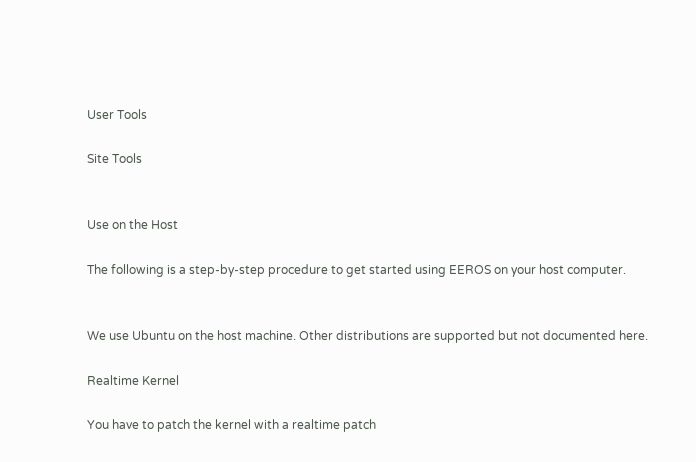User Tools

Site Tools


Use on the Host

The following is a step-by-step procedure to get started using EEROS on your host computer.


We use Ubuntu on the host machine. Other distributions are supported but not documented here.

Realtime Kernel

You have to patch the kernel with a realtime patch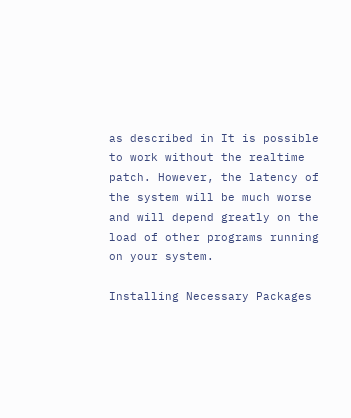as described in It is possible to work without the realtime patch. However, the latency of the system will be much worse and will depend greatly on the load of other programs running on your system.

Installing Necessary Packages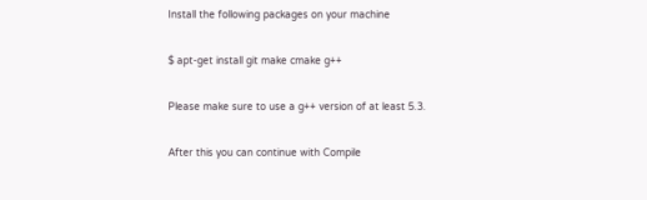Install the following packages on your machine

$ apt-get install git make cmake g++

Please make sure to use a g++ version of at least 5.3.

After this you can continue with Compile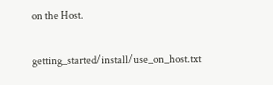on the Host.

getting_started/install/use_on_host.txt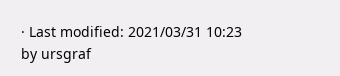· Last modified: 2021/03/31 10:23 by ursgraf